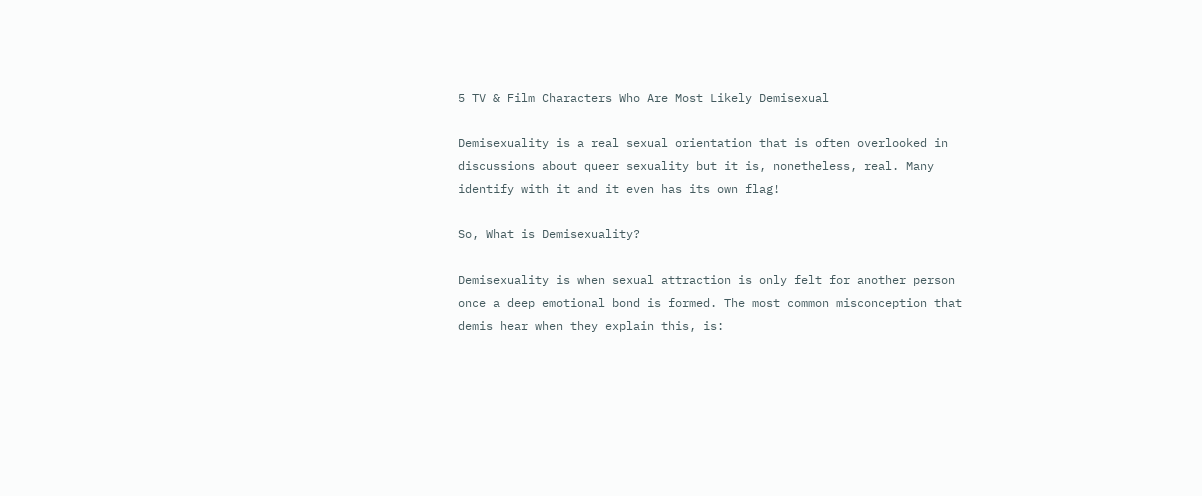5 TV & Film Characters Who Are Most Likely Demisexual

Demisexuality is a real sexual orientation that is often overlooked in discussions about queer sexuality but it is, nonetheless, real. Many identify with it and it even has its own flag!

So, What is Demisexuality?

Demisexuality is when sexual attraction is only felt for another person once a deep emotional bond is formed. The most common misconception that demis hear when they explain this, is: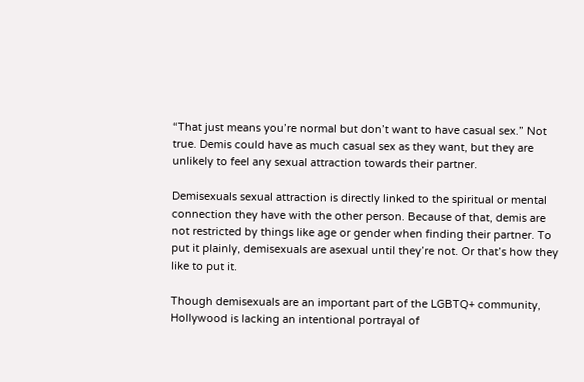“That just means you’re normal but don’t want to have casual sex.” Not true. Demis could have as much casual sex as they want, but they are unlikely to feel any sexual attraction towards their partner.

Demisexuals sexual attraction is directly linked to the spiritual or mental connection they have with the other person. Because of that, demis are not restricted by things like age or gender when finding their partner. To put it plainly, demisexuals are asexual until they’re not. Or that’s how they like to put it.

Though demisexuals are an important part of the LGBTQ+ community, Hollywood is lacking an intentional portrayal of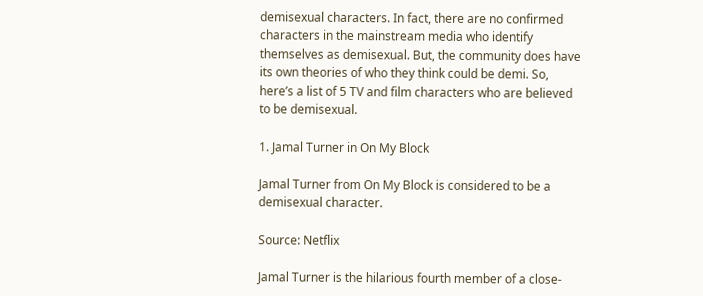demisexual characters. In fact, there are no confirmed characters in the mainstream media who identify themselves as demisexual. But, the community does have its own theories of who they think could be demi. So, here’s a list of 5 TV and film characters who are believed to be demisexual.

1. Jamal Turner in On My Block

Jamal Turner from On My Block is considered to be a demisexual character.

Source: Netflix

Jamal Turner is the hilarious fourth member of a close-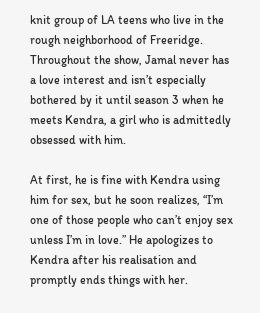knit group of LA teens who live in the rough neighborhood of Freeridge. Throughout the show, Jamal never has a love interest and isn’t especially bothered by it until season 3 when he meets Kendra, a girl who is admittedly obsessed with him.

At first, he is fine with Kendra using him for sex, but he soon realizes, “I’m one of those people who can’t enjoy sex unless I’m in love.” He apologizes to Kendra after his realisation and promptly ends things with her.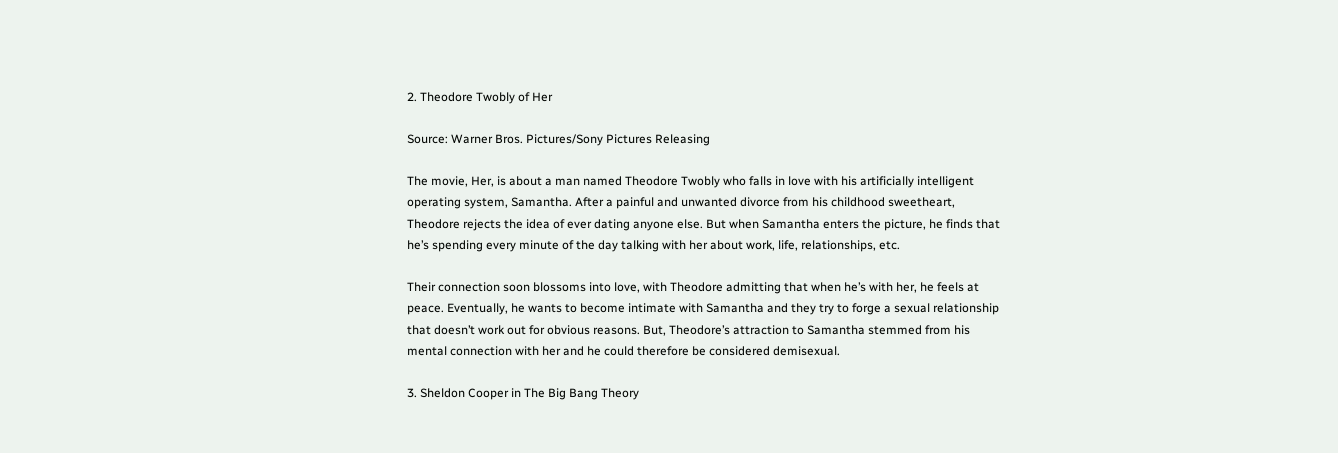2. Theodore Twobly of Her

Source: Warner Bros. Pictures/Sony Pictures Releasing

The movie, Her, is about a man named Theodore Twobly who falls in love with his artificially intelligent operating system, Samantha. After a painful and unwanted divorce from his childhood sweetheart, Theodore rejects the idea of ever dating anyone else. But when Samantha enters the picture, he finds that he’s spending every minute of the day talking with her about work, life, relationships, etc.

Their connection soon blossoms into love, with Theodore admitting that when he’s with her, he feels at peace. Eventually, he wants to become intimate with Samantha and they try to forge a sexual relationship that doesn’t work out for obvious reasons. But, Theodore’s attraction to Samantha stemmed from his mental connection with her and he could therefore be considered demisexual.

3. Sheldon Cooper in The Big Bang Theory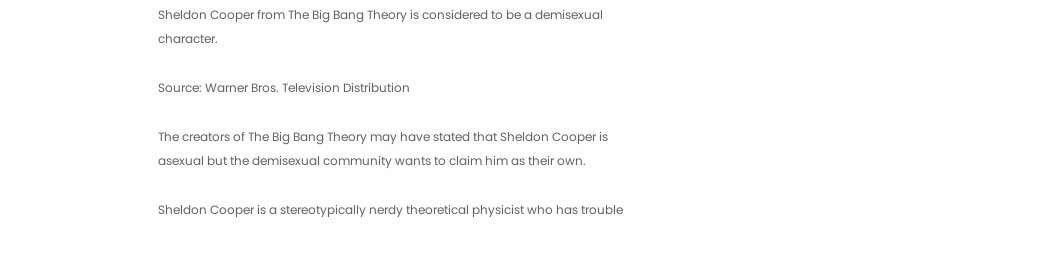Sheldon Cooper from The Big Bang Theory is considered to be a demisexual character.

Source: Warner Bros. Television Distribution

The creators of The Big Bang Theory may have stated that Sheldon Cooper is asexual but the demisexual community wants to claim him as their own.

Sheldon Cooper is a stereotypically nerdy theoretical physicist who has trouble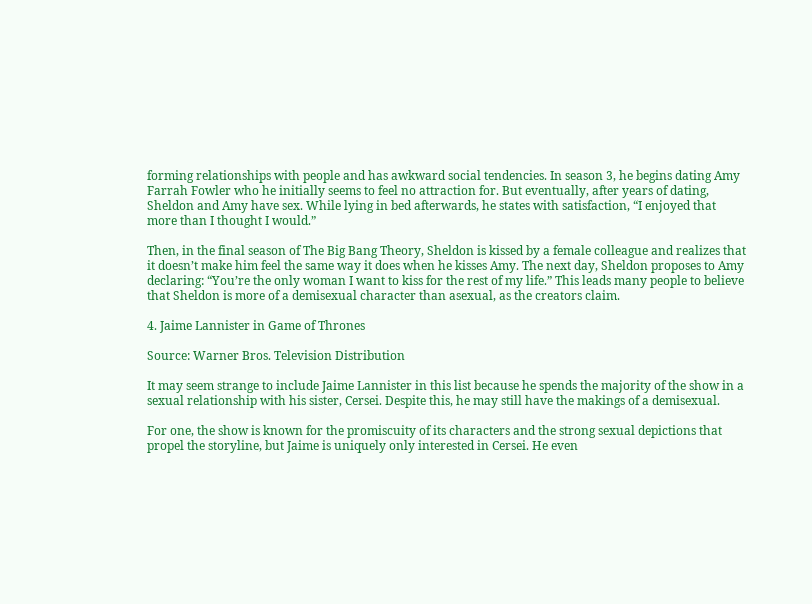forming relationships with people and has awkward social tendencies. In season 3, he begins dating Amy Farrah Fowler who he initially seems to feel no attraction for. But eventually, after years of dating, Sheldon and Amy have sex. While lying in bed afterwards, he states with satisfaction, “I enjoyed that more than I thought I would.”

Then, in the final season of The Big Bang Theory, Sheldon is kissed by a female colleague and realizes that it doesn’t make him feel the same way it does when he kisses Amy. The next day, Sheldon proposes to Amy declaring: “You’re the only woman I want to kiss for the rest of my life.” This leads many people to believe that Sheldon is more of a demisexual character than asexual, as the creators claim.

4. Jaime Lannister in Game of Thrones

Source: Warner Bros. Television Distribution

It may seem strange to include Jaime Lannister in this list because he spends the majority of the show in a sexual relationship with his sister, Cersei. Despite this, he may still have the makings of a demisexual.

For one, the show is known for the promiscuity of its characters and the strong sexual depictions that propel the storyline, but Jaime is uniquely only interested in Cersei. He even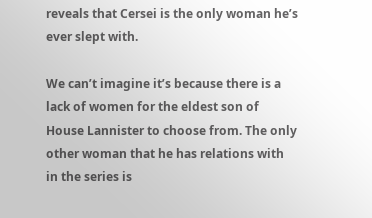reveals that Cersei is the only woman he’s ever slept with.

We can’t imagine it’s because there is a lack of women for the eldest son of House Lannister to choose from. The only other woman that he has relations with in the series is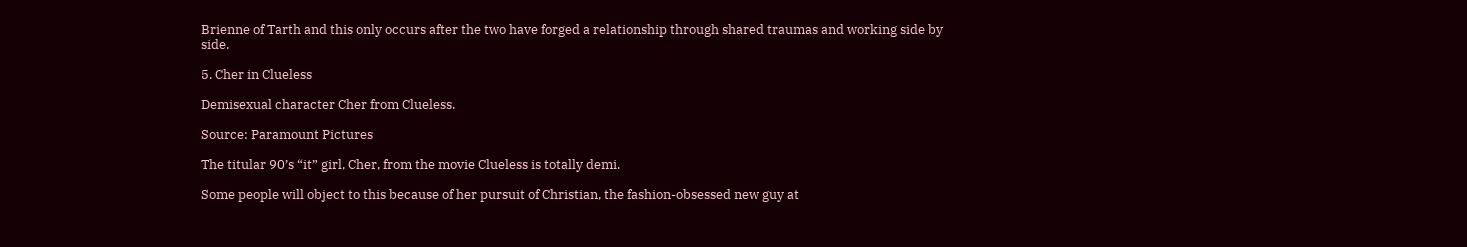Brienne of Tarth and this only occurs after the two have forged a relationship through shared traumas and working side by side.

5. Cher in Clueless

Demisexual character Cher from Clueless.

Source: Paramount Pictures

The titular 90’s “it” girl, Cher, from the movie Clueless is totally demi.

Some people will object to this because of her pursuit of Christian, the fashion-obsessed new guy at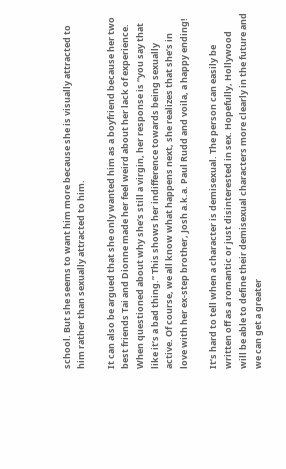school. But she seems to want him more because she is visually attracted to him rather than sexually attracted to him.

It can also be argued that she only wanted him as a boyfriend because her two best friends Tai and Dionne made her feel weird about her lack of experience. When questioned about why she’s still a virgin, her response is “you say that like it’s a bad thing.” This shows her indifference towards being sexually active. Of course, we all know what happens next, she realizes that she’s in love with her ex-step brother, Josh a.k.a. Paul Rudd and voila, a happy ending!

It’s hard to tell when a character is demisexual. The person can easily be written off as a romantic or just disinterested in sex. Hopefully, Hollywood will be able to define their demisexual characters more clearly in the future and we can get a greater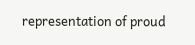representation of proud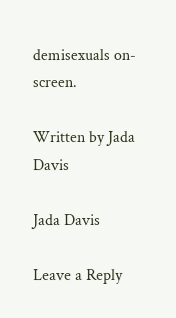demisexuals on-screen.

Written by Jada Davis

Jada Davis

Leave a Reply